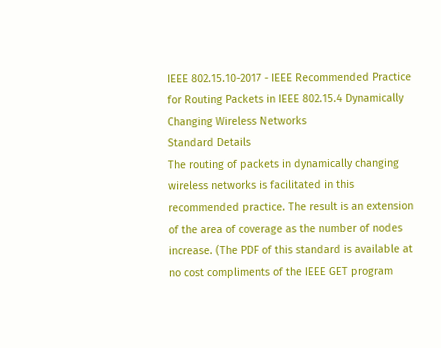IEEE 802.15.10-2017 - IEEE Recommended Practice for Routing Packets in IEEE 802.15.4 Dynamically Changing Wireless Networks
Standard Details
The routing of packets in dynamically changing wireless networks is facilitated in this recommended practice. The result is an extension of the area of coverage as the number of nodes increase. (The PDF of this standard is available at no cost compliments of the IEEE GET program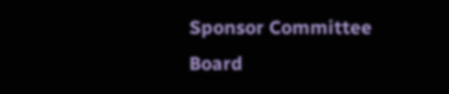Sponsor Committee
Board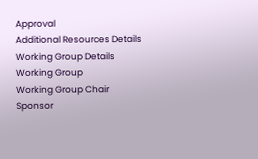Approval
Additional Resources Details
Working Group Details
Working Group
Working Group Chair
Sponsor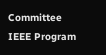Committee
IEEE Program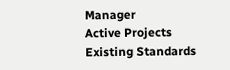Manager
Active Projects
Existing Standards